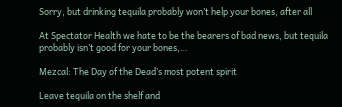Sorry, but drinking tequila probably won’t help your bones, after all

At Spectator Health we hate to be the bearers of bad news, but tequila probably isn’t good for your bones,…

Mezcal: The Day of the Dead’s most potent spirit

Leave tequila on the shelf and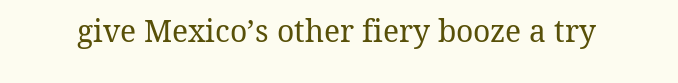give Mexico’s other fiery booze a try